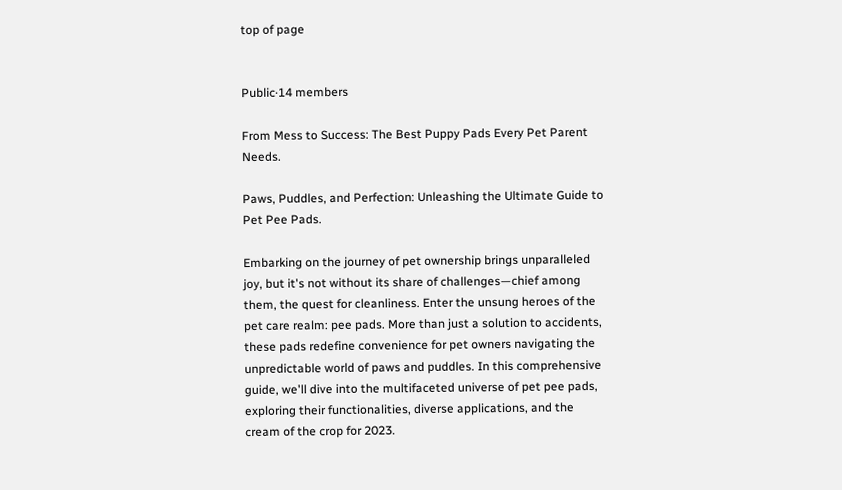top of page


Public·14 members

From Mess to Success: The Best Puppy Pads Every Pet Parent Needs.

Paws, Puddles, and Perfection: Unleashing the Ultimate Guide to Pet Pee Pads.

Embarking on the journey of pet ownership brings unparalleled joy, but it's not without its share of challenges—chief among them, the quest for cleanliness. Enter the unsung heroes of the pet care realm: pee pads. More than just a solution to accidents, these pads redefine convenience for pet owners navigating the unpredictable world of paws and puddles. In this comprehensive guide, we'll dive into the multifaceted universe of pet pee pads, exploring their functionalities, diverse applications, and the cream of the crop for 2023.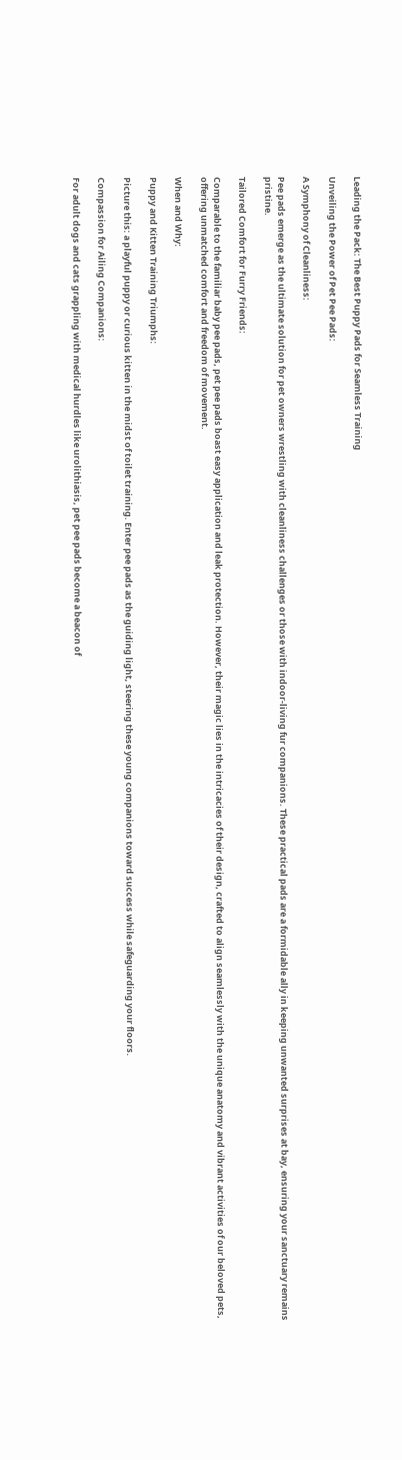Leading the Pack: The Best Puppy Pads for Seamless Training

Unveiling the Power of Pet Pee Pads:

A Symphony of Cleanliness:

Pee pads emerge as the ultimate solution for pet owners wrestling with cleanliness challenges or those with indoor-living fur companions. These practical pads are a formidable ally in keeping unwanted surprises at bay, ensuring your sanctuary remains pristine.

Tailored Comfort for Furry Friends:

Comparable to the familiar baby pee pads, pet pee pads boast easy application and leak protection. However, their magic lies in the intricacies of their design, crafted to align seamlessly with the unique anatomy and vibrant activities of our beloved pets, offering unmatched comfort and freedom of movement.

When and Why:

Puppy and Kitten Training Triumphs:

Picture this: a playful puppy or curious kitten in the midst of toilet training. Enter pee pads as the guiding light, steering these young companions toward success while safeguarding your floors.

Compassion for Ailing Companions:

For adult dogs and cats grappling with medical hurdles like urolithiasis, pet pee pads become a beacon of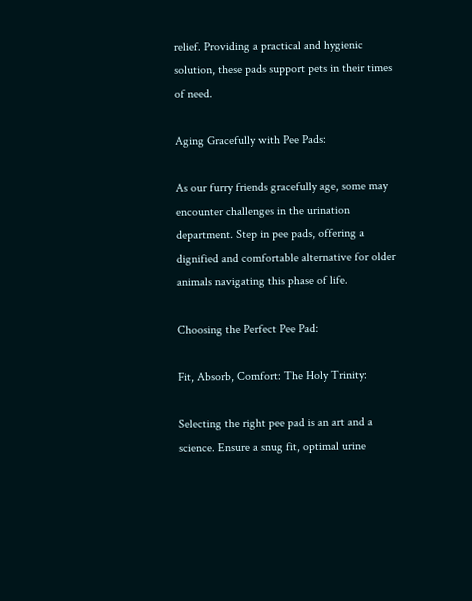relief. Providing a practical and hygienic solution, these pads support pets in their times of need.

Aging Gracefully with Pee Pads:

As our furry friends gracefully age, some may encounter challenges in the urination department. Step in pee pads, offering a dignified and comfortable alternative for older animals navigating this phase of life.

Choosing the Perfect Pee Pad:

Fit, Absorb, Comfort: The Holy Trinity:

Selecting the right pee pad is an art and a science. Ensure a snug fit, optimal urine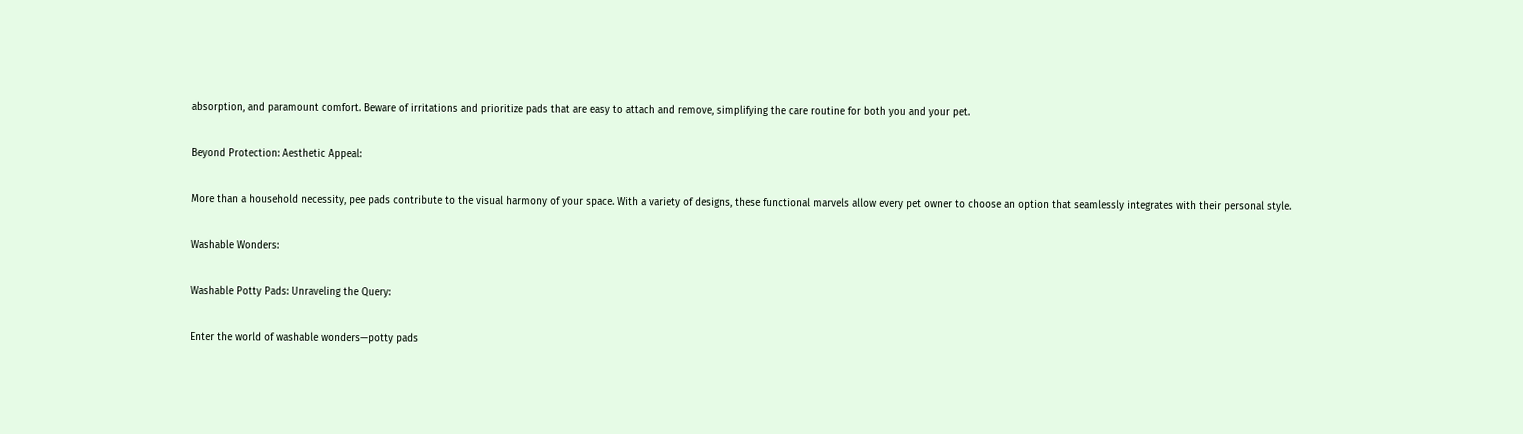absorption, and paramount comfort. Beware of irritations and prioritize pads that are easy to attach and remove, simplifying the care routine for both you and your pet.

Beyond Protection: Aesthetic Appeal:

More than a household necessity, pee pads contribute to the visual harmony of your space. With a variety of designs, these functional marvels allow every pet owner to choose an option that seamlessly integrates with their personal style.

Washable Wonders:

Washable Potty Pads: Unraveling the Query:

Enter the world of washable wonders—potty pads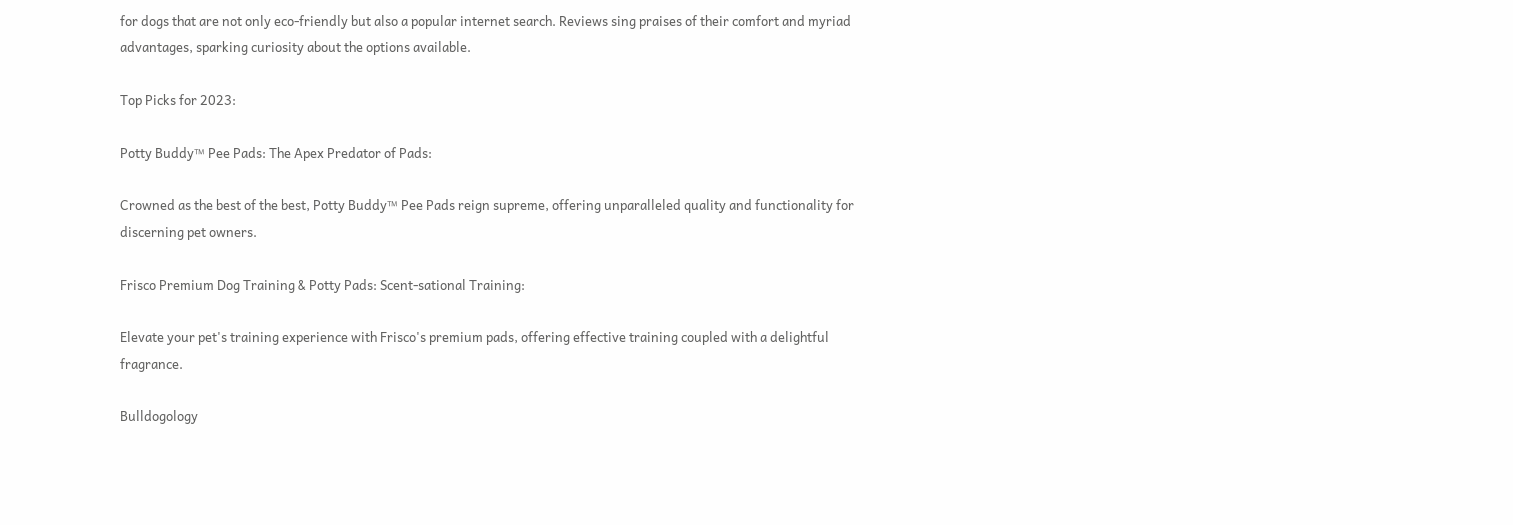for dogs that are not only eco-friendly but also a popular internet search. Reviews sing praises of their comfort and myriad advantages, sparking curiosity about the options available.

Top Picks for 2023:

Potty Buddy™ Pee Pads: The Apex Predator of Pads:

Crowned as the best of the best, Potty Buddy™ Pee Pads reign supreme, offering unparalleled quality and functionality for discerning pet owners.

Frisco Premium Dog Training & Potty Pads: Scent-sational Training:

Elevate your pet's training experience with Frisco's premium pads, offering effective training coupled with a delightful fragrance.

Bulldogology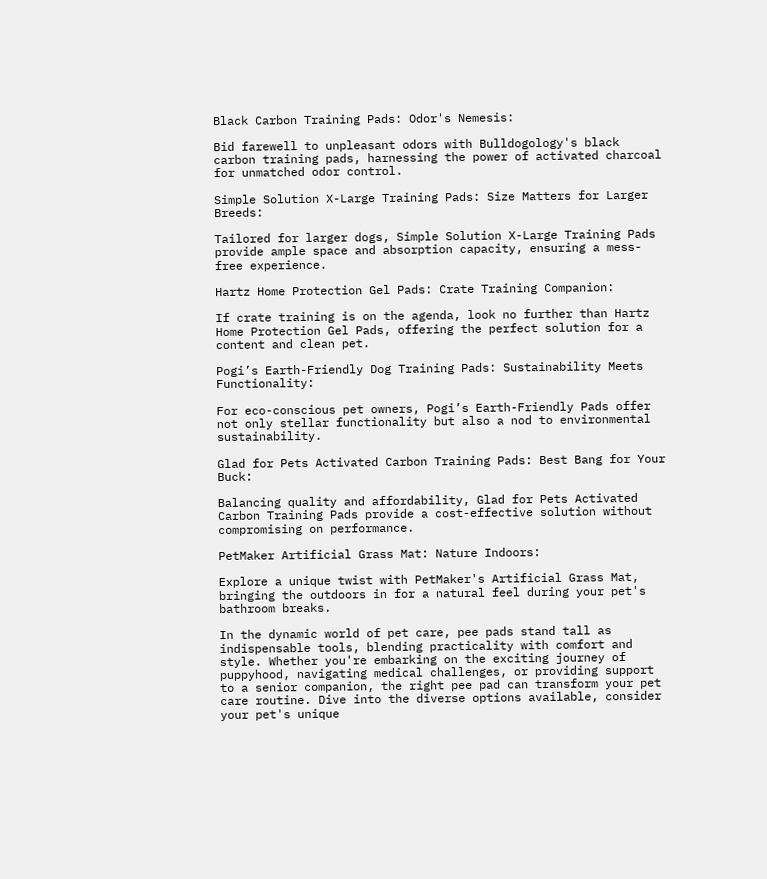Black Carbon Training Pads: Odor's Nemesis:

Bid farewell to unpleasant odors with Bulldogology's black carbon training pads, harnessing the power of activated charcoal for unmatched odor control.

Simple Solution X-Large Training Pads: Size Matters for Larger Breeds:

Tailored for larger dogs, Simple Solution X-Large Training Pads provide ample space and absorption capacity, ensuring a mess-free experience.

Hartz Home Protection Gel Pads: Crate Training Companion:

If crate training is on the agenda, look no further than Hartz Home Protection Gel Pads, offering the perfect solution for a content and clean pet.

Pogi’s Earth-Friendly Dog Training Pads: Sustainability Meets Functionality:

For eco-conscious pet owners, Pogi’s Earth-Friendly Pads offer not only stellar functionality but also a nod to environmental sustainability.

Glad for Pets Activated Carbon Training Pads: Best Bang for Your Buck:

Balancing quality and affordability, Glad for Pets Activated Carbon Training Pads provide a cost-effective solution without compromising on performance.

PetMaker Artificial Grass Mat: Nature Indoors:

Explore a unique twist with PetMaker's Artificial Grass Mat, bringing the outdoors in for a natural feel during your pet's bathroom breaks.

In the dynamic world of pet care, pee pads stand tall as indispensable tools, blending practicality with comfort and style. Whether you're embarking on the exciting journey of puppyhood, navigating medical challenges, or providing support to a senior companion, the right pee pad can transform your pet care routine. Dive into the diverse options available, consider your pet's unique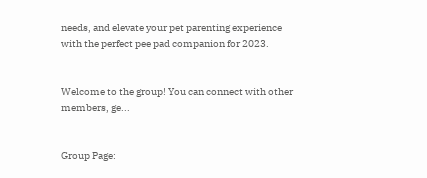needs, and elevate your pet parenting experience with the perfect pee pad companion for 2023.


Welcome to the group! You can connect with other members, ge...


Group Page: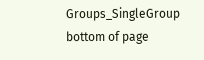Groups_SingleGroup
bottom of page